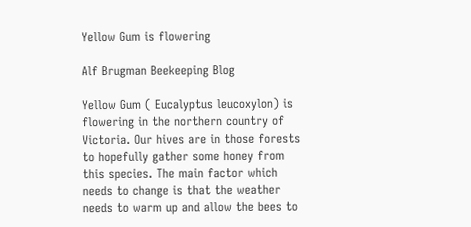Yellow Gum is flowering

Alf Brugman Beekeeping Blog

Yellow Gum ( Eucalyptus leucoxylon) is flowering in the northern country of Victoria. Our hives are in those forests to hopefully gather some honey from this species. The main factor which needs to change is that the weather needs to warm up and allow the bees to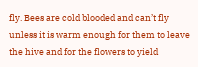fly. Bees are cold blooded and can’t fly unless it is warm enough for them to leave the hive and for the flowers to yield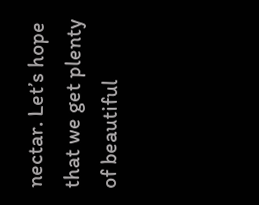nectar. Let’s hope that we get plenty of beautiful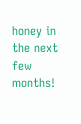honey in the next few months!